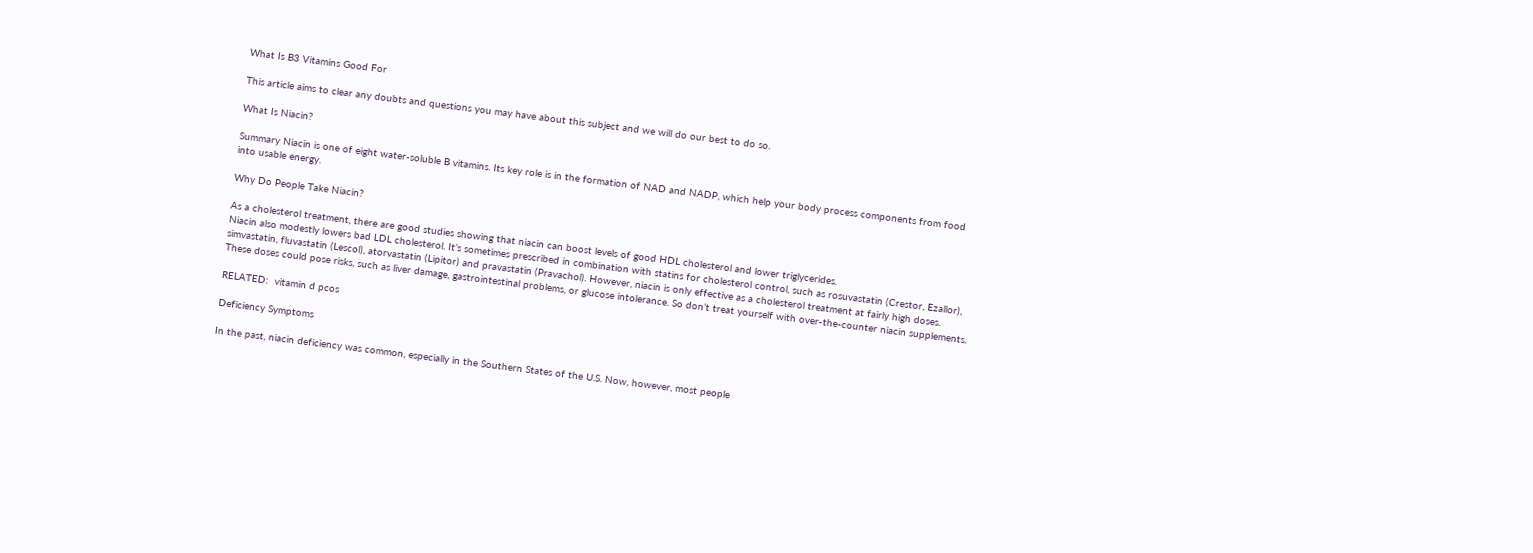What Is B3 Vitamins Good For

This article aims to clear any doubts and questions you may have about this subject and we will do our best to do so.

What Is Niacin?

Summary Niacin is one of eight water-soluble B vitamins. Its key role is in the formation of NAD and NADP, which help your body process components from food into usable energy.

Why Do People Take Niacin?

As a cholesterol treatment, there are good studies showing that niacin can boost levels of good HDL cholesterol and lower triglycerides.
Niacin also modestly lowers bad LDL cholesterol. It’s sometimes prescribed in combination with statins for cholesterol control, such as rosuvastatin (Crestor, Ezallor), simvastatin, fluvastatin (Lescol), atorvastatin (Lipitor) and pravastatin (Pravachol). However, niacin is only effective as a cholesterol treatment at fairly high doses.
These doses could pose risks, such as liver damage, gastrointestinal problems, or glucose intolerance. So don’t treat yourself with over-the-counter niacin supplements.

RELATED:  vitamin d pcos

Deficiency Symptoms

In the past, niacin deficiency was common, especially in the Southern States of the U.S. Now, however, most people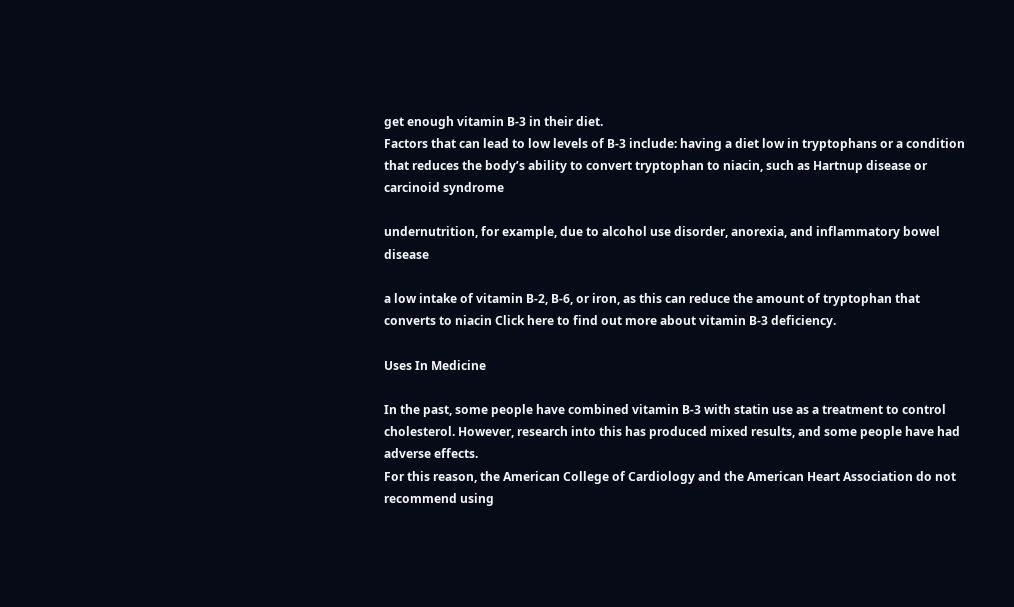get enough vitamin B-3 in their diet.
Factors that can lead to low levels of B-3 include: having a diet low in tryptophans or a condition that reduces the body’s ability to convert tryptophan to niacin, such as Hartnup disease or carcinoid syndrome

undernutrition, for example, due to alcohol use disorder, anorexia, and inflammatory bowel disease

a low intake of vitamin B-2, B-6, or iron, as this can reduce the amount of tryptophan that converts to niacin Click here to find out more about vitamin B-3 deficiency.

Uses In Medicine

In the past, some people have combined vitamin B-3 with statin use as a treatment to control cholesterol. However, research into this has produced mixed results, and some people have had adverse effects.
For this reason, the American College of Cardiology and the American Heart Association do not recommend using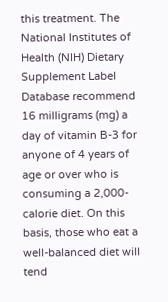this treatment. The National Institutes of Health (NIH) Dietary Supplement Label Database recommend 16 milligrams (mg) a day of vitamin B-3 for anyone of 4 years of age or over who is consuming a 2,000-calorie diet. On this basis, those who eat a well-balanced diet will tend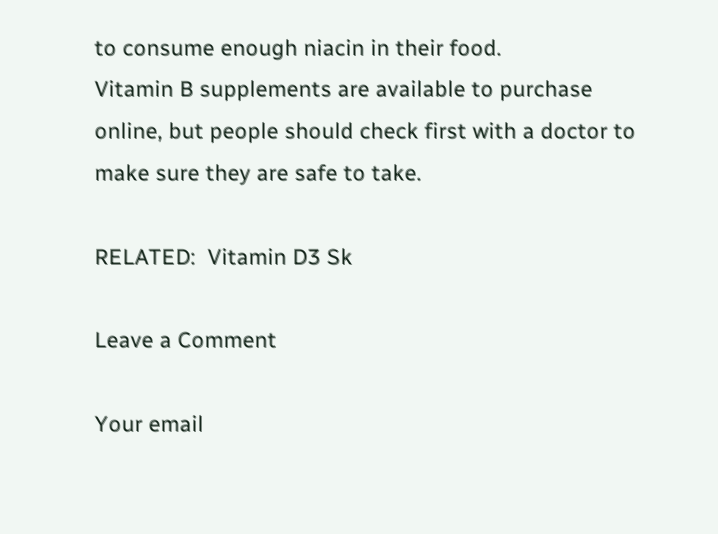to consume enough niacin in their food.
Vitamin B supplements are available to purchase online, but people should check first with a doctor to make sure they are safe to take.

RELATED:  Vitamin D3 Sk

Leave a Comment

Your email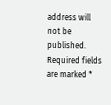address will not be published. Required fields are marked *